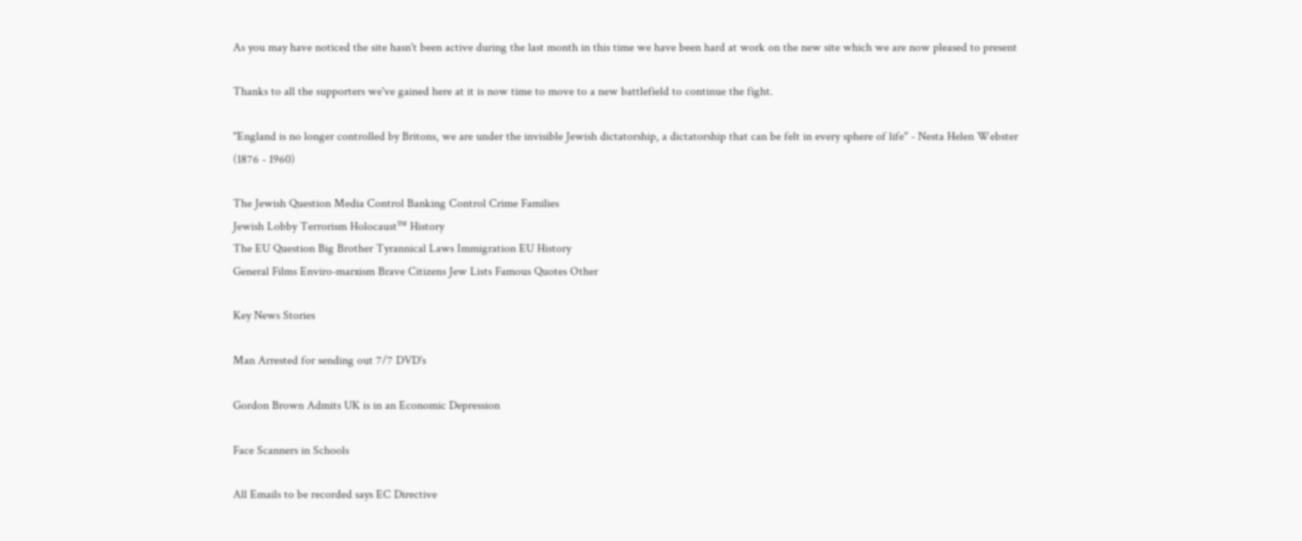As you may have noticed the site hasn't been active during the last month in this time we have been hard at work on the new site which we are now pleased to present

Thanks to all the supporters we've gained here at it is now time to move to a new battlefield to continue the fight.

"England is no longer controlled by Britons, we are under the invisible Jewish dictatorship, a dictatorship that can be felt in every sphere of life" - Nesta Helen Webster (1876 - 1960)

The Jewish Question Media Control Banking Control Crime Families
Jewish Lobby Terrorism Holocaust™ History
The EU Question Big Brother Tyrannical Laws Immigration EU History
General Films Enviro-marxism Brave Citizens Jew Lists Famous Quotes Other

Key News Stories

Man Arrested for sending out 7/7 DVD's

Gordon Brown Admits UK is in an Economic Depression

Face Scanners in Schools

All Emails to be recorded says EC Directive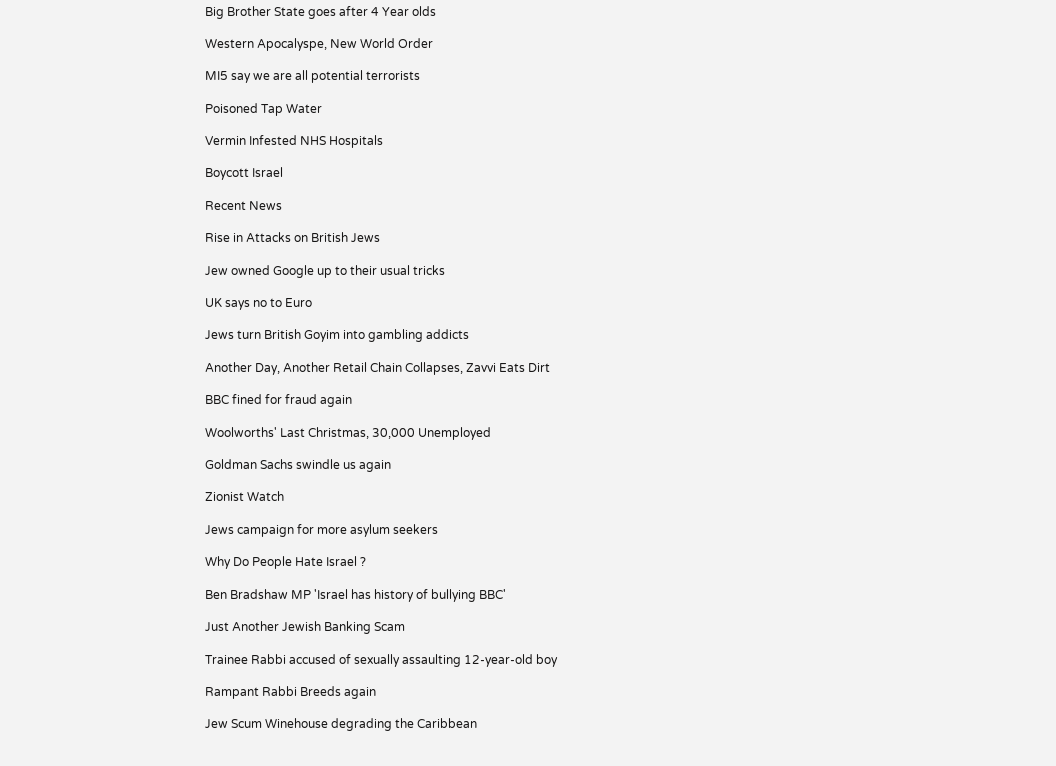Big Brother State goes after 4 Year olds

Western Apocalyspe, New World Order

MI5 say we are all potential terrorists

Poisoned Tap Water

Vermin Infested NHS Hospitals

Boycott Israel

Recent News

Rise in Attacks on British Jews

Jew owned Google up to their usual tricks

UK says no to Euro

Jews turn British Goyim into gambling addicts

Another Day, Another Retail Chain Collapses, Zavvi Eats Dirt

BBC fined for fraud again

Woolworths' Last Christmas, 30,000 Unemployed

Goldman Sachs swindle us again

Zionist Watch

Jews campaign for more asylum seekers

Why Do People Hate Israel ?

Ben Bradshaw MP 'Israel has history of bullying BBC'

Just Another Jewish Banking Scam

Trainee Rabbi accused of sexually assaulting 12-year-old boy

Rampant Rabbi Breeds again

Jew Scum Winehouse degrading the Caribbean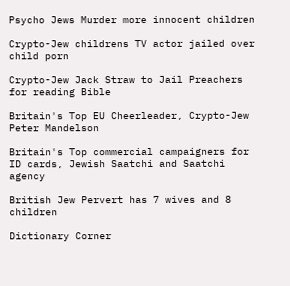Psycho Jews Murder more innocent children

Crypto-Jew childrens TV actor jailed over child porn

Crypto-Jew Jack Straw to Jail Preachers for reading Bible

Britain's Top EU Cheerleader, Crypto-Jew Peter Mandelson

Britain's Top commercial campaigners for ID cards, Jewish Saatchi and Saatchi agency

British Jew Pervert has 7 wives and 8 children

Dictionary Corner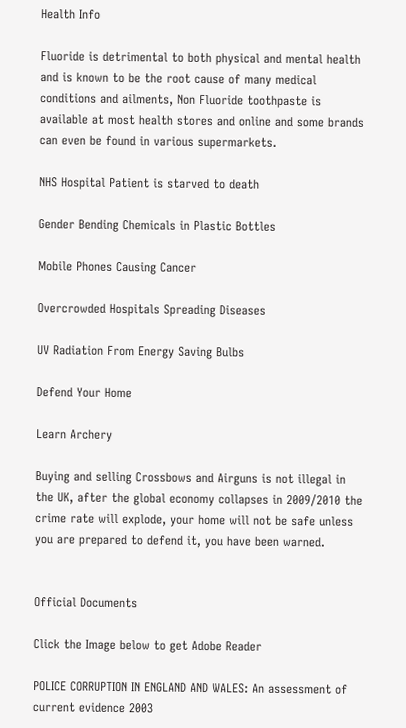Health Info

Fluoride is detrimental to both physical and mental health and is known to be the root cause of many medical conditions and ailments, Non Fluoride toothpaste is available at most health stores and online and some brands can even be found in various supermarkets.

NHS Hospital Patient is starved to death

Gender Bending Chemicals in Plastic Bottles

Mobile Phones Causing Cancer

Overcrowded Hospitals Spreading Diseases

UV Radiation From Energy Saving Bulbs

Defend Your Home

Learn Archery

Buying and selling Crossbows and Airguns is not illegal in the UK, after the global economy collapses in 2009/2010 the crime rate will explode, your home will not be safe unless you are prepared to defend it, you have been warned.


Official Documents

Click the Image below to get Adobe Reader

POLICE CORRUPTION IN ENGLAND AND WALES: An assessment of current evidence 2003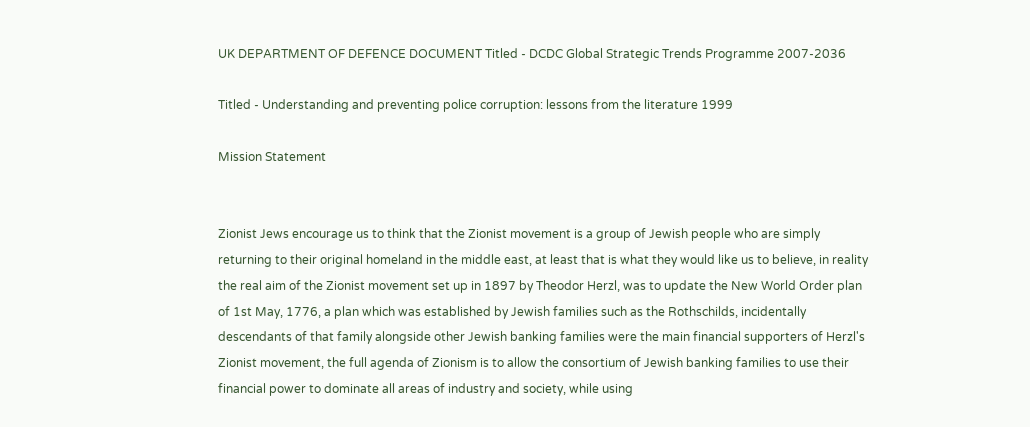UK DEPARTMENT OF DEFENCE DOCUMENT Titled - DCDC Global Strategic Trends Programme 2007-2036

Titled - Understanding and preventing police corruption: lessons from the literature 1999

Mission Statement


Zionist Jews encourage us to think that the Zionist movement is a group of Jewish people who are simply returning to their original homeland in the middle east, at least that is what they would like us to believe, in reality the real aim of the Zionist movement set up in 1897 by Theodor Herzl, was to update the New World Order plan of 1st May, 1776, a plan which was established by Jewish families such as the Rothschilds, incidentally descendants of that family alongside other Jewish banking families were the main financial supporters of Herzl's Zionist movement, the full agenda of Zionism is to allow the consortium of Jewish banking families to use their financial power to dominate all areas of industry and society, while using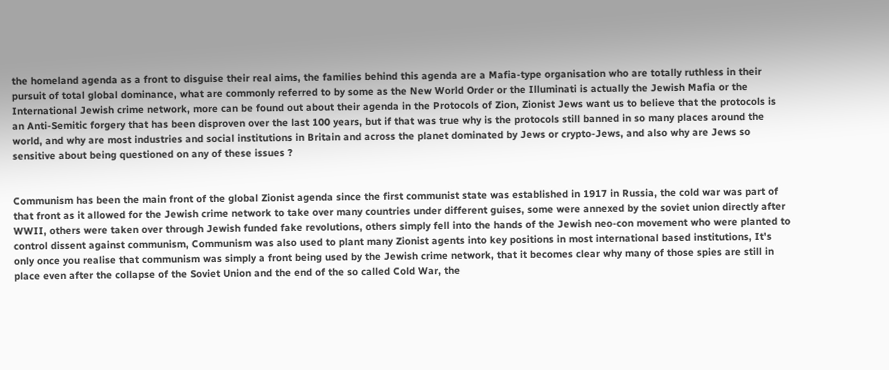the homeland agenda as a front to disguise their real aims, the families behind this agenda are a Mafia-type organisation who are totally ruthless in their pursuit of total global dominance, what are commonly referred to by some as the New World Order or the Illuminati is actually the Jewish Mafia or the International Jewish crime network, more can be found out about their agenda in the Protocols of Zion, Zionist Jews want us to believe that the protocols is an Anti-Semitic forgery that has been disproven over the last 100 years, but if that was true why is the protocols still banned in so many places around the world, and why are most industries and social institutions in Britain and across the planet dominated by Jews or crypto-Jews, and also why are Jews so sensitive about being questioned on any of these issues ?


Communism has been the main front of the global Zionist agenda since the first communist state was established in 1917 in Russia, the cold war was part of that front as it allowed for the Jewish crime network to take over many countries under different guises, some were annexed by the soviet union directly after WWII, others were taken over through Jewish funded fake revolutions, others simply fell into the hands of the Jewish neo-con movement who were planted to control dissent against communism, Communism was also used to plant many Zionist agents into key positions in most international based institutions, It's only once you realise that communism was simply a front being used by the Jewish crime network, that it becomes clear why many of those spies are still in place even after the collapse of the Soviet Union and the end of the so called Cold War, the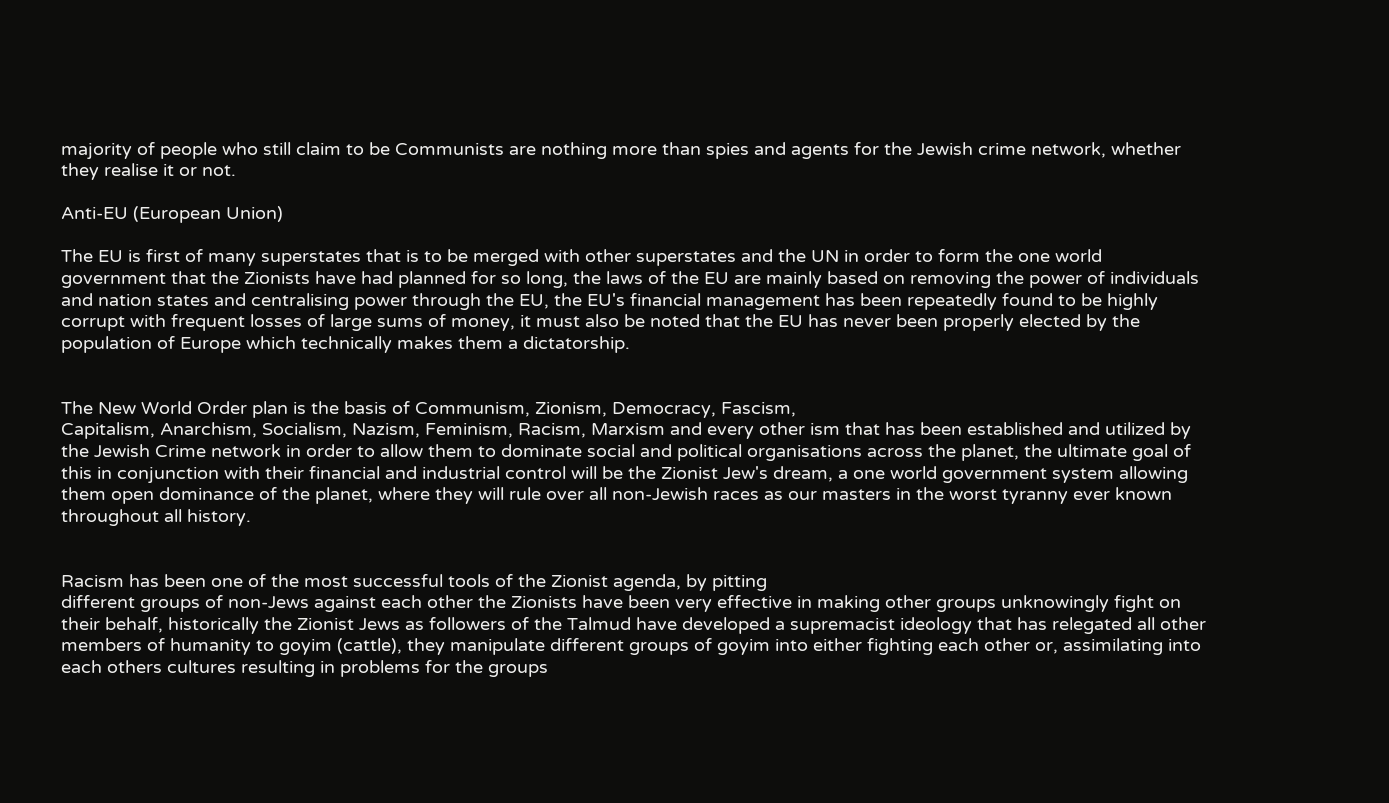majority of people who still claim to be Communists are nothing more than spies and agents for the Jewish crime network, whether they realise it or not.

Anti-EU (European Union)

The EU is first of many superstates that is to be merged with other superstates and the UN in order to form the one world government that the Zionists have had planned for so long, the laws of the EU are mainly based on removing the power of individuals and nation states and centralising power through the EU, the EU's financial management has been repeatedly found to be highly corrupt with frequent losses of large sums of money, it must also be noted that the EU has never been properly elected by the population of Europe which technically makes them a dictatorship.


The New World Order plan is the basis of Communism, Zionism, Democracy, Fascism,
Capitalism, Anarchism, Socialism, Nazism, Feminism, Racism, Marxism and every other ism that has been established and utilized by the Jewish Crime network in order to allow them to dominate social and political organisations across the planet, the ultimate goal of this in conjunction with their financial and industrial control will be the Zionist Jew's dream, a one world government system allowing them open dominance of the planet, where they will rule over all non-Jewish races as our masters in the worst tyranny ever known throughout all history.


Racism has been one of the most successful tools of the Zionist agenda, by pitting
different groups of non-Jews against each other the Zionists have been very effective in making other groups unknowingly fight on their behalf, historically the Zionist Jews as followers of the Talmud have developed a supremacist ideology that has relegated all other members of humanity to goyim (cattle), they manipulate different groups of goyim into either fighting each other or, assimilating into each others cultures resulting in problems for the groups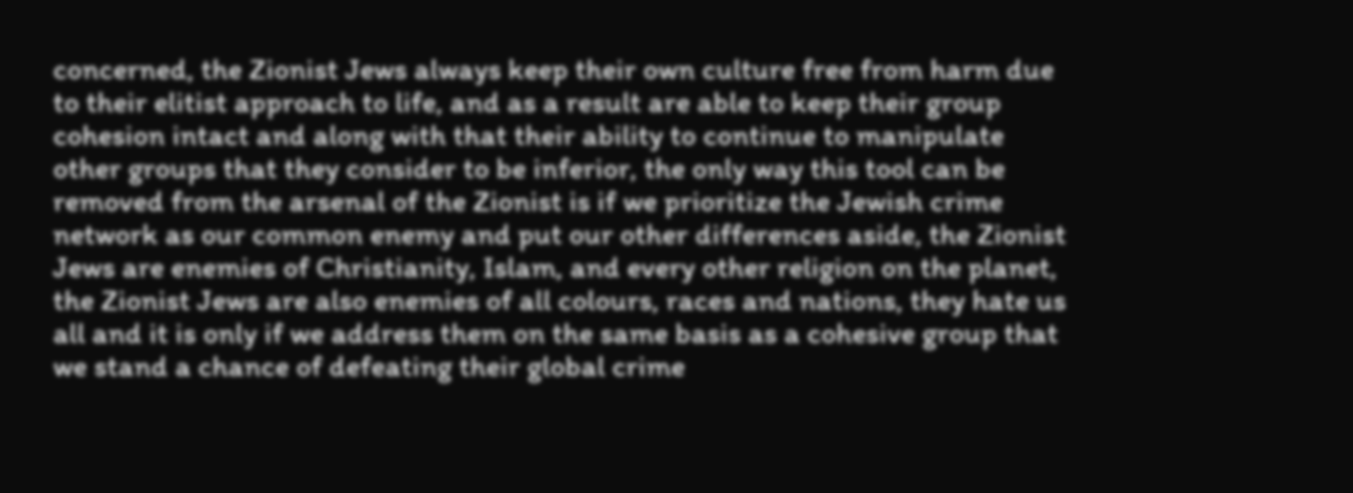concerned, the Zionist Jews always keep their own culture free from harm due to their elitist approach to life, and as a result are able to keep their group cohesion intact and along with that their ability to continue to manipulate other groups that they consider to be inferior, the only way this tool can be removed from the arsenal of the Zionist is if we prioritize the Jewish crime network as our common enemy and put our other differences aside, the Zionist Jews are enemies of Christianity, Islam, and every other religion on the planet, the Zionist Jews are also enemies of all colours, races and nations, they hate us all and it is only if we address them on the same basis as a cohesive group that we stand a chance of defeating their global crime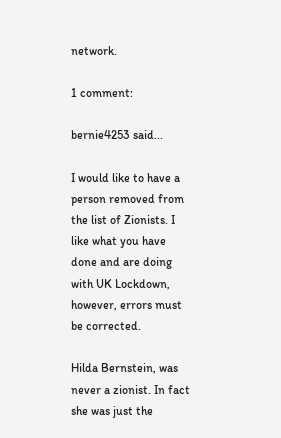network.

1 comment:

bernie4253 said...

I would like to have a person removed from the list of Zionists. I like what you have done and are doing with UK Lockdown, however, errors must be corrected.

Hilda Bernstein, was never a zionist. In fact she was just the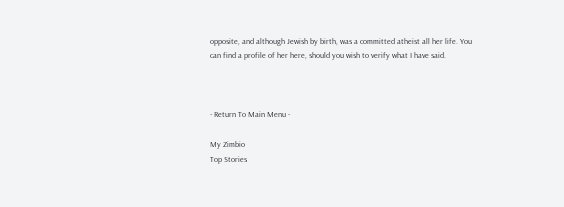opposite, and although Jewish by birth, was a committed atheist all her life. You can find a profile of her here, should you wish to verify what I have said.



- Return To Main Menu -

My Zimbio
Top Stories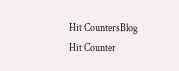Hit CountersBlog Hit Counter